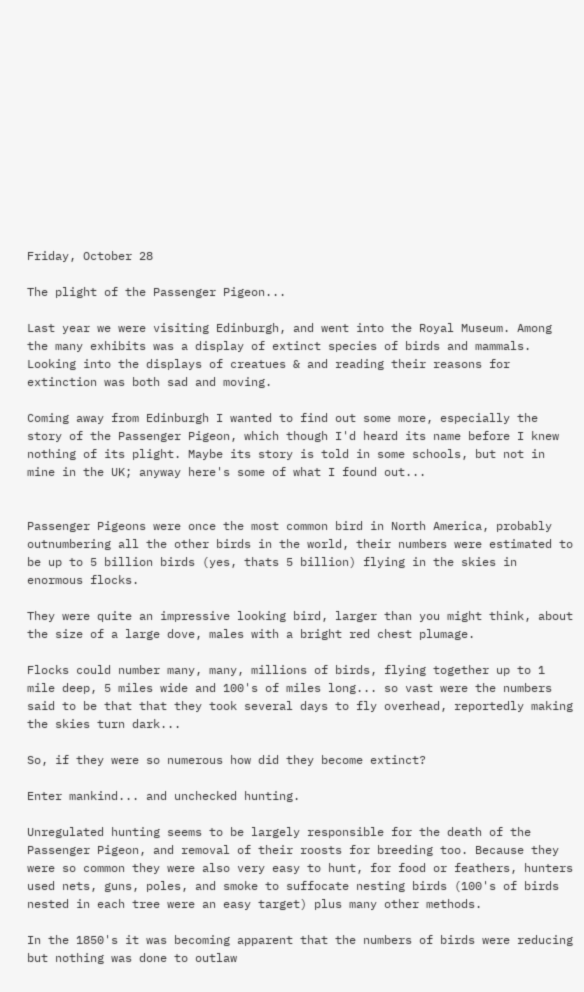Friday, October 28

The plight of the Passenger Pigeon...

Last year we were visiting Edinburgh, and went into the Royal Museum. Among the many exhibits was a display of extinct species of birds and mammals. Looking into the displays of creatues & and reading their reasons for extinction was both sad and moving.

Coming away from Edinburgh I wanted to find out some more, especially the story of the Passenger Pigeon, which though I'd heard its name before I knew nothing of its plight. Maybe its story is told in some schools, but not in mine in the UK; anyway here's some of what I found out...


Passenger Pigeons were once the most common bird in North America, probably outnumbering all the other birds in the world, their numbers were estimated to be up to 5 billion birds (yes, thats 5 billion) flying in the skies in enormous flocks.

They were quite an impressive looking bird, larger than you might think, about the size of a large dove, males with a bright red chest plumage.

Flocks could number many, many, millions of birds, flying together up to 1 mile deep, 5 miles wide and 100's of miles long... so vast were the numbers said to be that that they took several days to fly overhead, reportedly making the skies turn dark...

So, if they were so numerous how did they become extinct?

Enter mankind... and unchecked hunting.

Unregulated hunting seems to be largely responsible for the death of the Passenger Pigeon, and removal of their roosts for breeding too. Because they were so common they were also very easy to hunt, for food or feathers, hunters used nets, guns, poles, and smoke to suffocate nesting birds (100's of birds nested in each tree were an easy target) plus many other methods.

In the 1850's it was becoming apparent that the numbers of birds were reducing but nothing was done to outlaw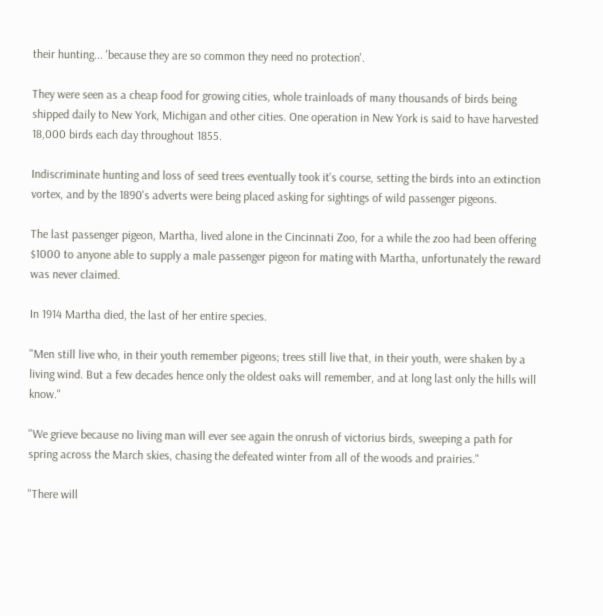their hunting... 'because they are so common they need no protection'.

They were seen as a cheap food for growing cities, whole trainloads of many thousands of birds being shipped daily to New York, Michigan and other cities. One operation in New York is said to have harvested 18,000 birds each day throughout 1855.

Indiscriminate hunting and loss of seed trees eventually took it's course, setting the birds into an extinction vortex, and by the 1890's adverts were being placed asking for sightings of wild passenger pigeons.

The last passenger pigeon, Martha, lived alone in the Cincinnati Zoo, for a while the zoo had been offering $1000 to anyone able to supply a male passenger pigeon for mating with Martha, unfortunately the reward was never claimed.

In 1914 Martha died, the last of her entire species.

"Men still live who, in their youth remember pigeons; trees still live that, in their youth, were shaken by a living wind. But a few decades hence only the oldest oaks will remember, and at long last only the hills will know."

"We grieve because no living man will ever see again the onrush of victorius birds, sweeping a path for spring across the March skies, chasing the defeated winter from all of the woods and prairies."

"There will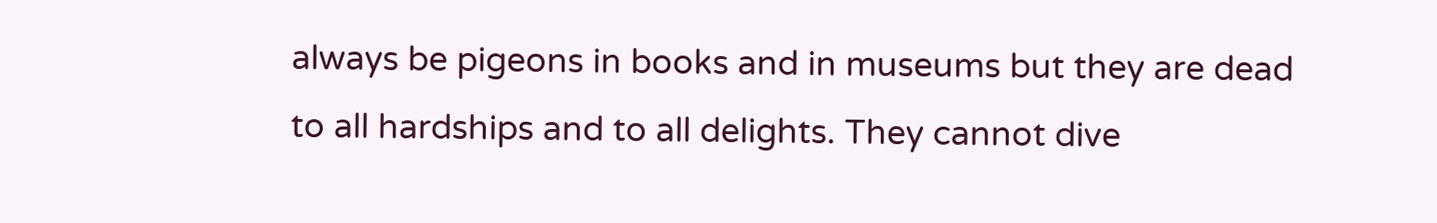always be pigeons in books and in museums but they are dead to all hardships and to all delights. They cannot dive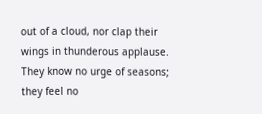out of a cloud, nor clap their wings in thunderous applause. They know no urge of seasons; they feel no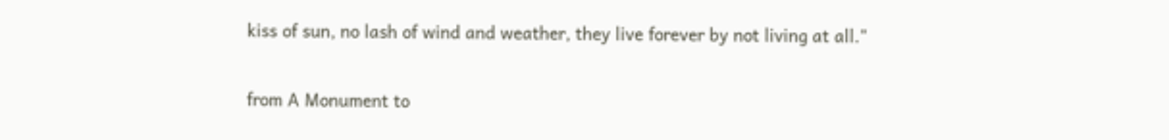kiss of sun, no lash of wind and weather, they live forever by not living at all."

from A Monument to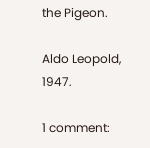the Pigeon.

Aldo Leopold, 1947.

1 comment: